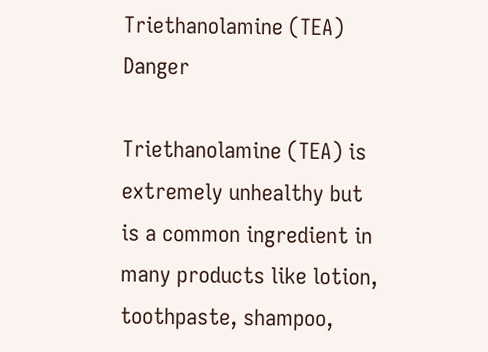Triethanolamine (TEA) Danger

Triethanolamine (TEA) is extremely unhealthy but is a common ingredient in many products like lotion, toothpaste, shampoo,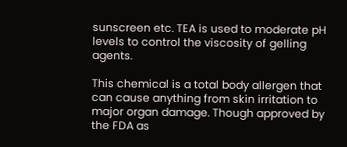sunscreen etc. TEA is used to moderate pH levels to control the viscosity of gelling agents.

This chemical is a total body allergen that can cause anything from skin irritation to major organ damage. Though approved by the FDA as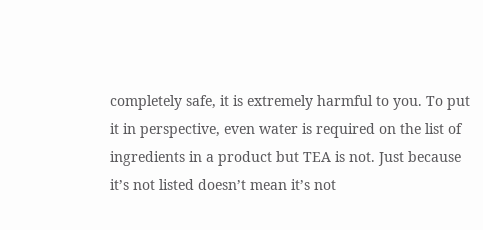completely safe, it is extremely harmful to you. To put it in perspective, even water is required on the list of ingredients in a product but TEA is not. Just because it’s not listed doesn’t mean it’s not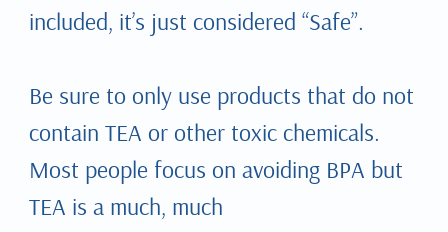included, it’s just considered “Safe”.

Be sure to only use products that do not contain TEA or other toxic chemicals. Most people focus on avoiding BPA but TEA is a much, much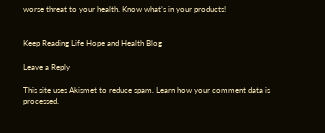worse threat to your health. Know what’s in your products!


Keep Reading Life Hope and Health Blog

Leave a Reply

This site uses Akismet to reduce spam. Learn how your comment data is processed.